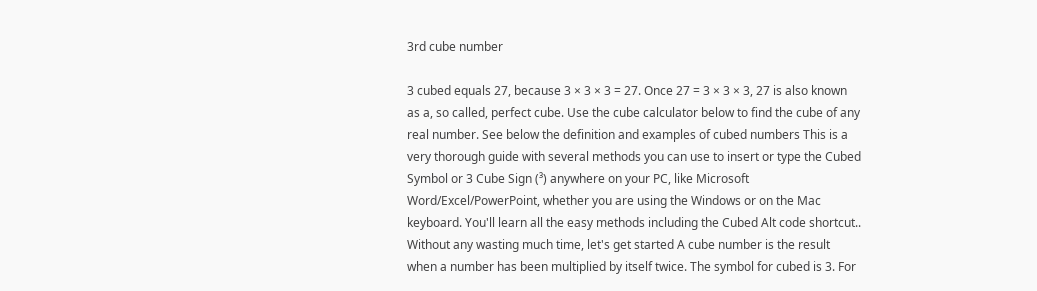3rd cube number

3 cubed equals 27, because 3 × 3 × 3 = 27. Once 27 = 3 × 3 × 3, 27 is also known as a, so called, perfect cube. Use the cube calculator below to find the cube of any real number. See below the definition and examples of cubed numbers This is a very thorough guide with several methods you can use to insert or type the Cubed Symbol or 3 Cube Sign (³) anywhere on your PC, like Microsoft Word/Excel/PowerPoint, whether you are using the Windows or on the Mac keyboard. You'll learn all the easy methods including the Cubed Alt code shortcut.. Without any wasting much time, let's get started A cube number is the result when a number has been multiplied by itself twice. The symbol for cubed is 3. For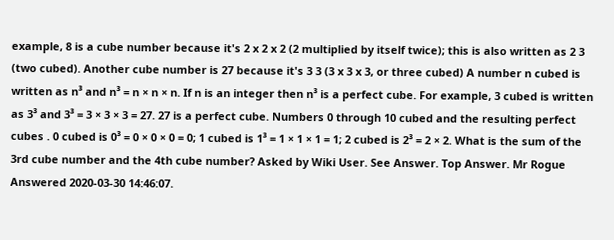example, 8 is a cube number because it's 2 x 2 x 2 (2 multiplied by itself twice); this is also written as 2 3 (two cubed). Another cube number is 27 because it's 3 3 (3 x 3 x 3, or three cubed) A number n cubed is written as n³ and n³ = n × n × n. If n is an integer then n³ is a perfect cube. For example, 3 cubed is written as 3³ and 3³ = 3 × 3 × 3 = 27. 27 is a perfect cube. Numbers 0 through 10 cubed and the resulting perfect cubes . 0 cubed is 0³ = 0 × 0 × 0 = 0; 1 cubed is 1³ = 1 × 1 × 1 = 1; 2 cubed is 2³ = 2 × 2. What is the sum of the 3rd cube number and the 4th cube number? Asked by Wiki User. See Answer. Top Answer. Mr Rogue Answered 2020-03-30 14:46:07.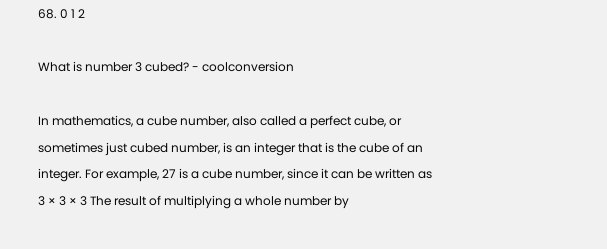68. 0 1 2

What is number 3 cubed? - coolconversion

In mathematics, a cube number, also called a perfect cube, or sometimes just cubed number, is an integer that is the cube of an integer. For example, 27 is a cube number, since it can be written as 3 × 3 × 3 The result of multiplying a whole number by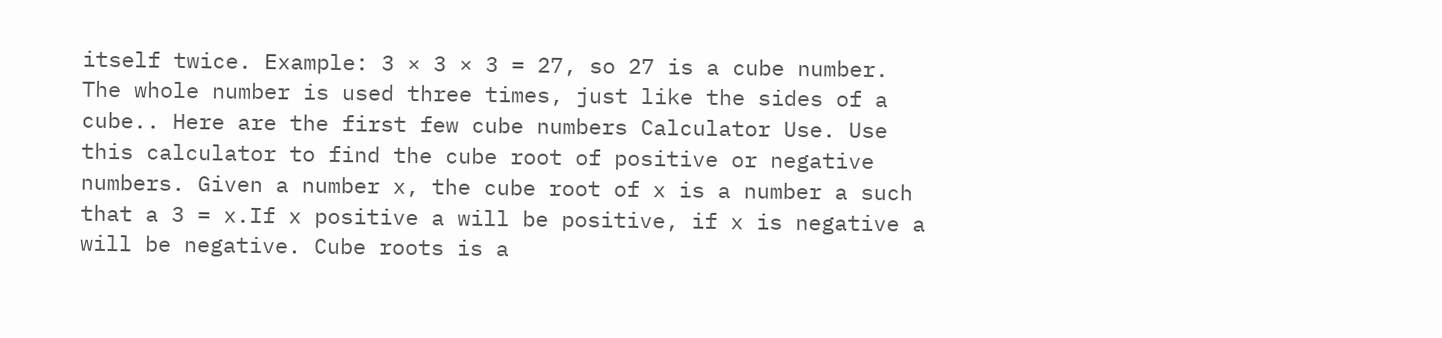itself twice. Example: 3 × 3 × 3 = 27, so 27 is a cube number. The whole number is used three times, just like the sides of a cube.. Here are the first few cube numbers Calculator Use. Use this calculator to find the cube root of positive or negative numbers. Given a number x, the cube root of x is a number a such that a 3 = x.If x positive a will be positive, if x is negative a will be negative. Cube roots is a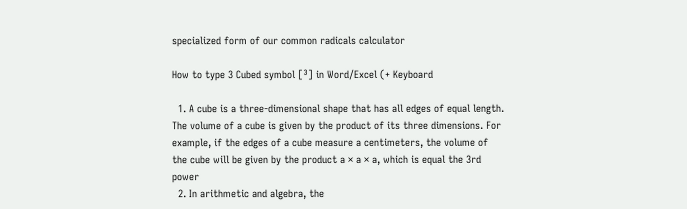specialized form of our common radicals calculator

How to type 3 Cubed symbol [³] in Word/Excel (+ Keyboard

  1. A cube is a three-dimensional shape that has all edges of equal length. The volume of a cube is given by the product of its three dimensions. For example, if the edges of a cube measure a centimeters, the volume of the cube will be given by the product a × a × a, which is equal the 3rd power
  2. In arithmetic and algebra, the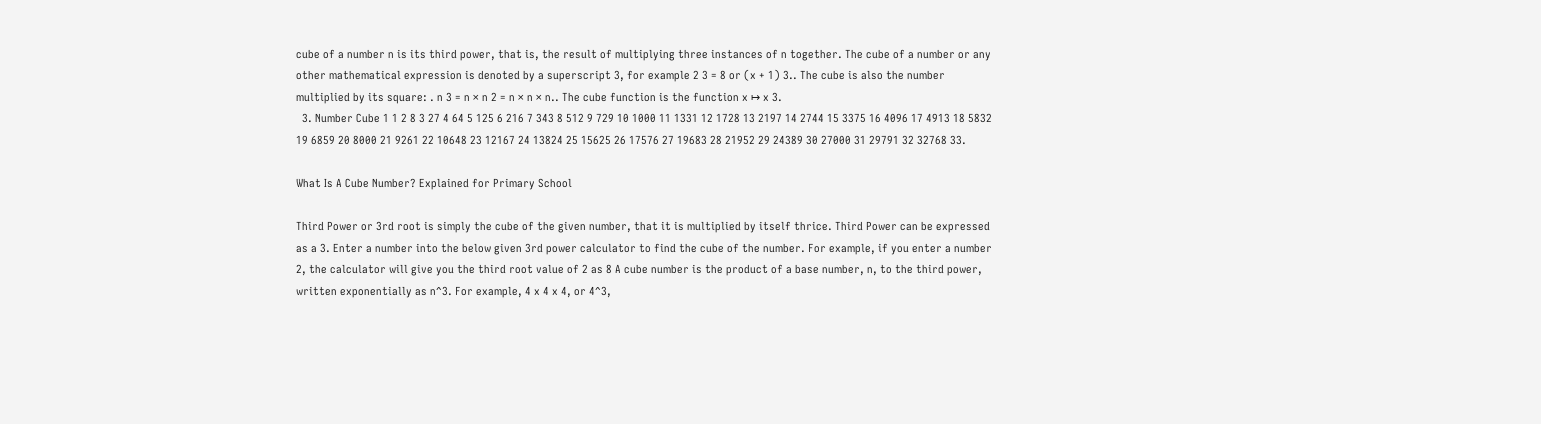cube of a number n is its third power, that is, the result of multiplying three instances of n together. The cube of a number or any other mathematical expression is denoted by a superscript 3, for example 2 3 = 8 or (x + 1) 3.. The cube is also the number multiplied by its square: . n 3 = n × n 2 = n × n × n.. The cube function is the function x ↦ x 3.
  3. Number Cube 1 1 2 8 3 27 4 64 5 125 6 216 7 343 8 512 9 729 10 1000 11 1331 12 1728 13 2197 14 2744 15 3375 16 4096 17 4913 18 5832 19 6859 20 8000 21 9261 22 10648 23 12167 24 13824 25 15625 26 17576 27 19683 28 21952 29 24389 30 27000 31 29791 32 32768 33.

What Is A Cube Number? Explained for Primary School

Third Power or 3rd root is simply the cube of the given number, that it is multiplied by itself thrice. Third Power can be expressed as a 3. Enter a number into the below given 3rd power calculator to find the cube of the number. For example, if you enter a number 2, the calculator will give you the third root value of 2 as 8 A cube number is the product of a base number, n, to the third power, written exponentially as n^3. For example, 4 x 4 x 4, or 4^3,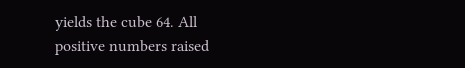yields the cube 64. All positive numbers raised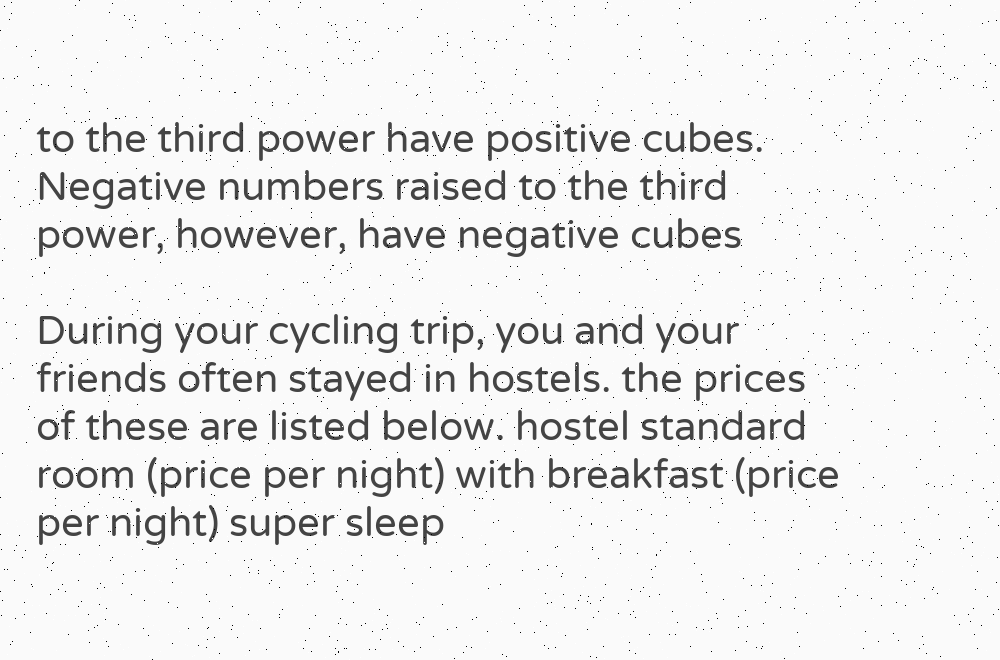to the third power have positive cubes. Negative numbers raised to the third power, however, have negative cubes

During your cycling trip, you and your friends often stayed in hostels. the prices of these are listed below. hostel standard room (price per night) with breakfast (price per night) super sleep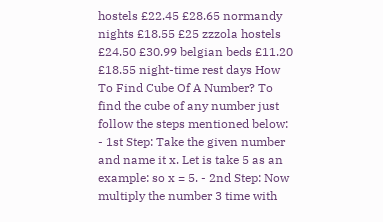hostels £22.45 £28.65 normandy nights £18.55 £25 zzzola hostels £24.50 £30.99 belgian beds £11.20 £18.55 night-time rest days How To Find Cube Of A Number? To find the cube of any number just follow the steps mentioned below: - 1st Step: Take the given number and name it x. Let is take 5 as an example: so x = 5. - 2nd Step: Now multiply the number 3 time with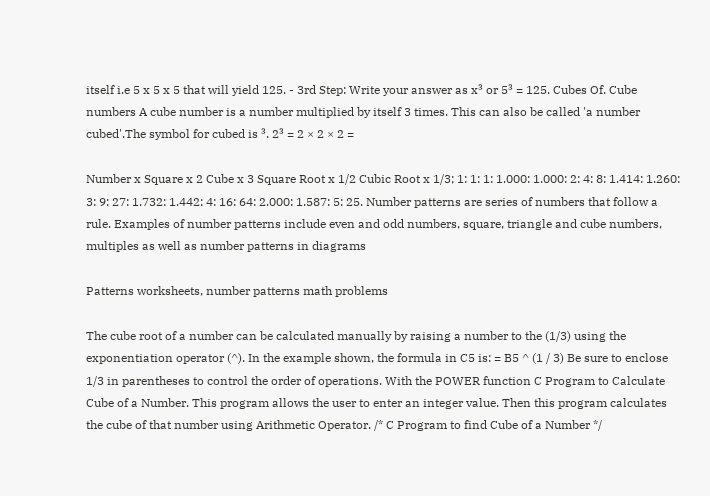itself i.e 5 x 5 x 5 that will yield 125. - 3rd Step: Write your answer as x³ or 5³ = 125. Cubes Of. Cube numbers A cube number is a number multiplied by itself 3 times. This can also be called 'a number cubed'.The symbol for cubed is ³. 2³ = 2 × 2 × 2 =

Number x Square x 2 Cube x 3 Square Root x 1/2 Cubic Root x 1/3; 1: 1: 1: 1.000: 1.000: 2: 4: 8: 1.414: 1.260: 3: 9: 27: 1.732: 1.442: 4: 16: 64: 2.000: 1.587: 5: 25. Number patterns are series of numbers that follow a rule. Examples of number patterns include even and odd numbers, square, triangle and cube numbers, multiples as well as number patterns in diagrams

Patterns worksheets, number patterns math problems

The cube root of a number can be calculated manually by raising a number to the (1/3) using the exponentiation operator (^). In the example shown, the formula in C5 is: = B5 ^ (1 / 3) Be sure to enclose 1/3 in parentheses to control the order of operations. With the POWER function C Program to Calculate Cube of a Number. This program allows the user to enter an integer value. Then this program calculates the cube of that number using Arithmetic Operator. /* C Program to find Cube of a Number */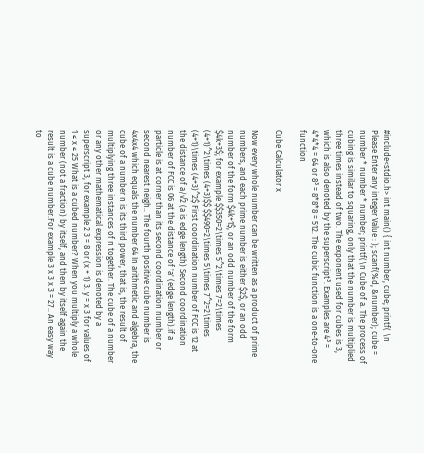#include<stdio.h> int main() { int number, cube; printf( \n Please Enter any integer Value : ); scanf(%d, &number); cube = number * number * number; printf(\n Cube of a. The process of cubing is similar to squaring, only that the number is multiplied three times instead of two. The exponent used for cubes is 3, which is also denoted by the superscript³. Examples are 4³ = 4*4*4 = 64 or 8³ = 8*8*8 = 512. The cubic function is a one-to-one function

Cube Calculator x

Now every whole number can be written as a product of prime numbers, and each prime number is either $2$, or an odd number of the form $4k+1$, or an odd number of the form $4k+3$; for example $$350=2\times 5^2\times 7=2\times (4+1)^2\times (4+3)$$ $$490=2\times 5\times 7^2=2\times (4+1)\times (4+3)^2$ First coordination number of FCC is 12 at the distance of a/√2 (a is edge length) Second coordination number of FCC is 06 at the distance of 'a' (edge length).if a particle is at corner than its second coordination number or second nearest neigh.. The fourth positive cube number is 4x4x4 which equals the number 64 In arithmetic and algebra, the cube of a number n is its third power, that is, the result of multiplying three instances of n together. The cube of a number or any other mathematical expression is denoted by a superscript 3, for example 2 3 = 8 or (x + 1) 3. y = x 3 for values of 1 ≤ x ≤ 25 What is a cubed number? When you multiply a whole number (not a fraction) by itself, and then by itself again the result is a cube number.For example 3 x 3 x 3 = 27.. An easy way to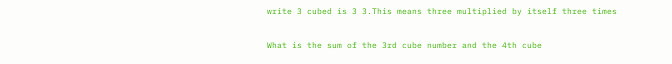write 3 cubed is 3 3.This means three multiplied by itself three times

What is the sum of the 3rd cube number and the 4th cube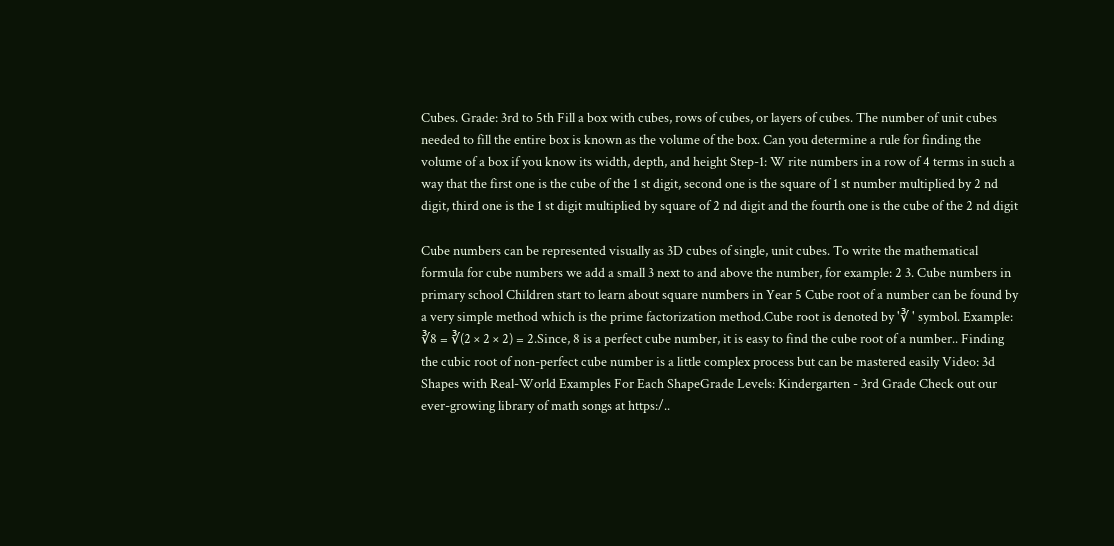Cubes. Grade: 3rd to 5th Fill a box with cubes, rows of cubes, or layers of cubes. The number of unit cubes needed to fill the entire box is known as the volume of the box. Can you determine a rule for finding the volume of a box if you know its width, depth, and height Step-1: W rite numbers in a row of 4 terms in such a way that the first one is the cube of the 1 st digit, second one is the square of 1 st number multiplied by 2 nd digit, third one is the 1 st digit multiplied by square of 2 nd digit and the fourth one is the cube of the 2 nd digit

Cube numbers can be represented visually as 3D cubes of single, unit cubes. To write the mathematical formula for cube numbers we add a small 3 next to and above the number, for example: 2 3. Cube numbers in primary school Children start to learn about square numbers in Year 5 Cube root of a number can be found by a very simple method which is the prime factorization method.Cube root is denoted by '∛ ' symbol. Example: ∛8 = ∛(2 × 2 × 2) = 2.Since, 8 is a perfect cube number, it is easy to find the cube root of a number.. Finding the cubic root of non-perfect cube number is a little complex process but can be mastered easily Video: 3d Shapes with Real-World Examples For Each ShapeGrade Levels: Kindergarten - 3rd Grade Check out our ever-growing library of math songs at https:/..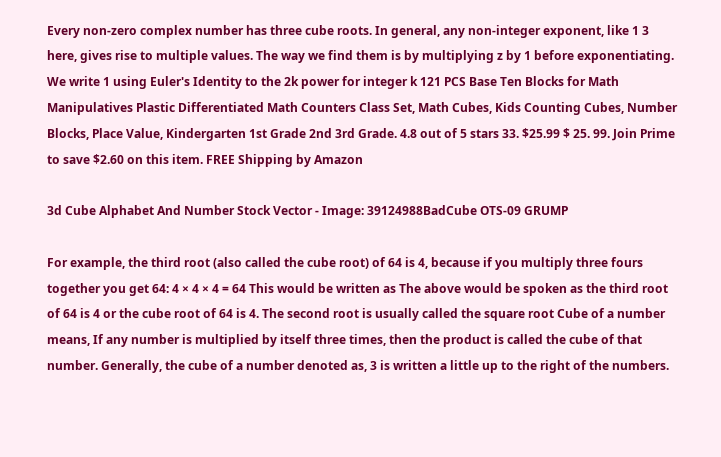Every non-zero complex number has three cube roots. In general, any non-integer exponent, like 1 3 here, gives rise to multiple values. The way we find them is by multiplying z by 1 before exponentiating. We write 1 using Euler's Identity to the 2k power for integer k 121 PCS Base Ten Blocks for Math Manipulatives Plastic Differentiated Math Counters Class Set, Math Cubes, Kids Counting Cubes, Number Blocks, Place Value, Kindergarten 1st Grade 2nd 3rd Grade. 4.8 out of 5 stars 33. $25.99 $ 25. 99. Join Prime to save $2.60 on this item. FREE Shipping by Amazon

3d Cube Alphabet And Number Stock Vector - Image: 39124988BadCube OTS-09 GRUMP

For example, the third root (also called the cube root) of 64 is 4, because if you multiply three fours together you get 64: 4 × 4 × 4 = 64 This would be written as The above would be spoken as the third root of 64 is 4 or the cube root of 64 is 4. The second root is usually called the square root Cube of a number means, If any number is multiplied by itself three times, then the product is called the cube of that number. Generally, the cube of a number denoted as, 3 is written a little up to the right of the numbers.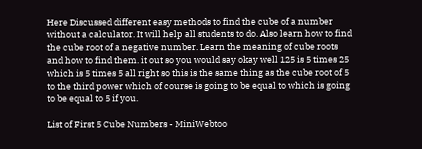Here Discussed different easy methods to find the cube of a number without a calculator. It will help all students to do. Also learn how to find the cube root of a negative number. Learn the meaning of cube roots and how to find them. it out so you would say okay well 125 is 5 times 25 which is 5 times 5 all right so this is the same thing as the cube root of 5 to the third power which of course is going to be equal to which is going to be equal to 5 if you.

List of First 5 Cube Numbers - MiniWebtoo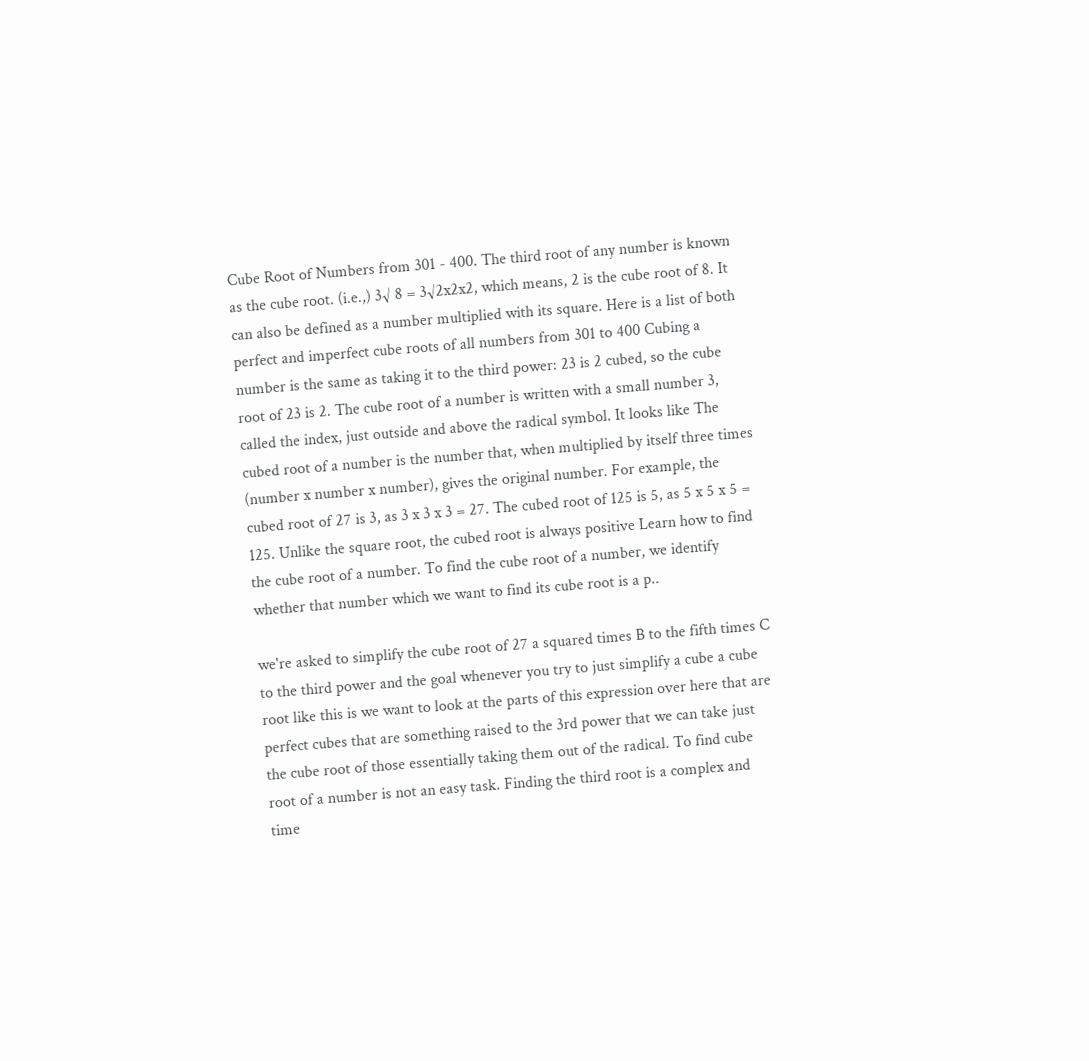Cube Root of Numbers from 301 - 400. The third root of any number is known as the cube root. (i.e.,) 3√ 8 = 3√2x2x2, which means, 2 is the cube root of 8. It can also be defined as a number multiplied with its square. Here is a list of both perfect and imperfect cube roots of all numbers from 301 to 400 Cubing a number is the same as taking it to the third power: 23 is 2 cubed, so the cube root of 23 is 2. The cube root of a number is written with a small number 3, called the index, just outside and above the radical symbol. It looks like The cubed root of a number is the number that, when multiplied by itself three times (number x number x number), gives the original number. For example, the cubed root of 27 is 3, as 3 x 3 x 3 = 27. The cubed root of 125 is 5, as 5 x 5 x 5 = 125. Unlike the square root, the cubed root is always positive Learn how to find the cube root of a number. To find the cube root of a number, we identify whether that number which we want to find its cube root is a p..

we're asked to simplify the cube root of 27 a squared times B to the fifth times C to the third power and the goal whenever you try to just simplify a cube a cube root like this is we want to look at the parts of this expression over here that are perfect cubes that are something raised to the 3rd power that we can take just the cube root of those essentially taking them out of the radical. To find cube root of a number is not an easy task. Finding the third root is a complex and time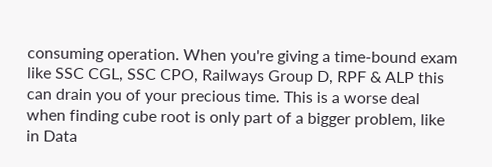consuming operation. When you're giving a time-bound exam like SSC CGL, SSC CPO, Railways Group D, RPF & ALP this can drain you of your precious time. This is a worse deal when finding cube root is only part of a bigger problem, like in Data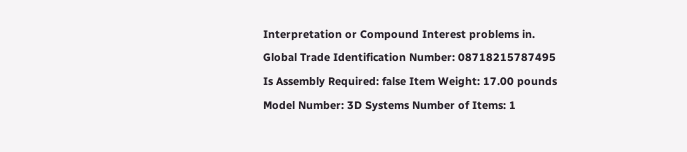Interpretation or Compound Interest problems in. Global Trade Identification Number: 08718215787495 Is Assembly Required: false Item Weight: 17.00 pounds Model Number: 3D Systems Number of Items: 1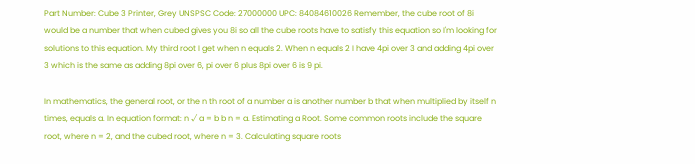Part Number: Cube 3 Printer, Grey UNSPSC Code: 27000000 UPC: 84084610026 Remember, the cube root of 8i would be a number that when cubed gives you 8i so all the cube roots have to satisfy this equation so I'm looking for solutions to this equation. My third root I get when n equals 2. When n equals 2 I have 4pi over 3 and adding 4pi over 3 which is the same as adding 8pi over 6, pi over 6 plus 8pi over 6 is 9 pi.

In mathematics, the general root, or the n th root of a number a is another number b that when multiplied by itself n times, equals a. In equation format: n √ a = b b n = a. Estimating a Root. Some common roots include the square root, where n = 2, and the cubed root, where n = 3. Calculating square roots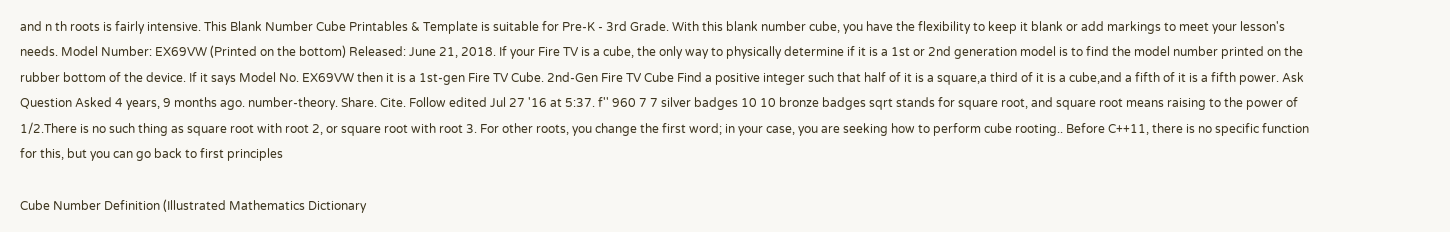and n th roots is fairly intensive. This Blank Number Cube Printables & Template is suitable for Pre-K - 3rd Grade. With this blank number cube, you have the flexibility to keep it blank or add markings to meet your lesson's needs. Model Number: EX69VW (Printed on the bottom) Released: June 21, 2018. If your Fire TV is a cube, the only way to physically determine if it is a 1st or 2nd generation model is to find the model number printed on the rubber bottom of the device. If it says Model No. EX69VW then it is a 1st-gen Fire TV Cube. 2nd-Gen Fire TV Cube Find a positive integer such that half of it is a square,a third of it is a cube,and a fifth of it is a fifth power. Ask Question Asked 4 years, 9 months ago. number-theory. Share. Cite. Follow edited Jul 27 '16 at 5:37. f'' 960 7 7 silver badges 10 10 bronze badges sqrt stands for square root, and square root means raising to the power of 1/2.There is no such thing as square root with root 2, or square root with root 3. For other roots, you change the first word; in your case, you are seeking how to perform cube rooting.. Before C++11, there is no specific function for this, but you can go back to first principles

Cube Number Definition (Illustrated Mathematics Dictionary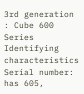3rd generation : Cube 600 Series Identifying characteristics Serial number: has 605,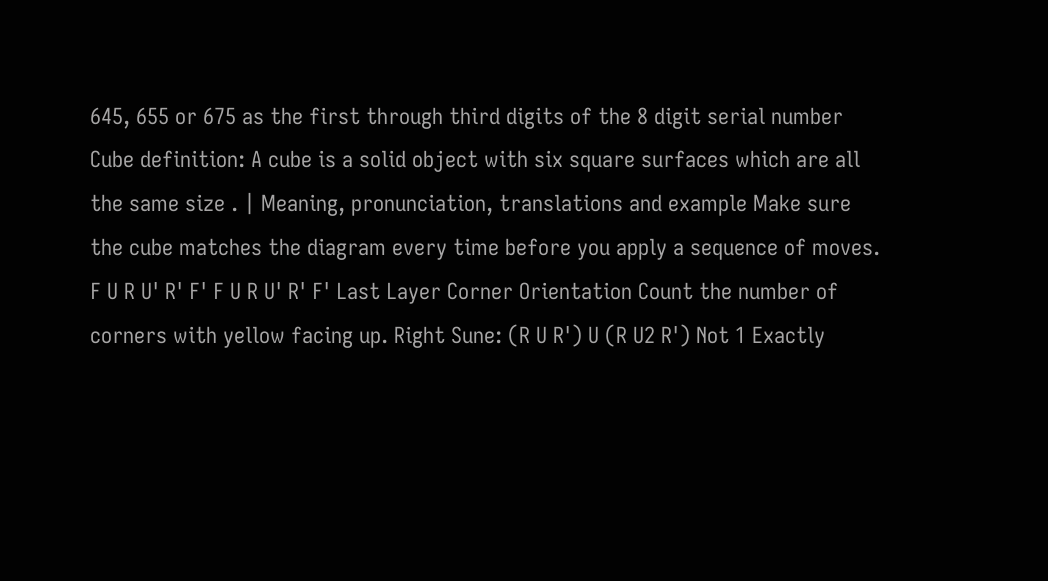645, 655 or 675 as the first through third digits of the 8 digit serial number Cube definition: A cube is a solid object with six square surfaces which are all the same size . | Meaning, pronunciation, translations and example Make sure the cube matches the diagram every time before you apply a sequence of moves. F U R U' R' F' F U R U' R' F' Last Layer Corner Orientation Count the number of corners with yellow facing up. Right Sune: (R U R') U (R U2 R') Not 1 Exactly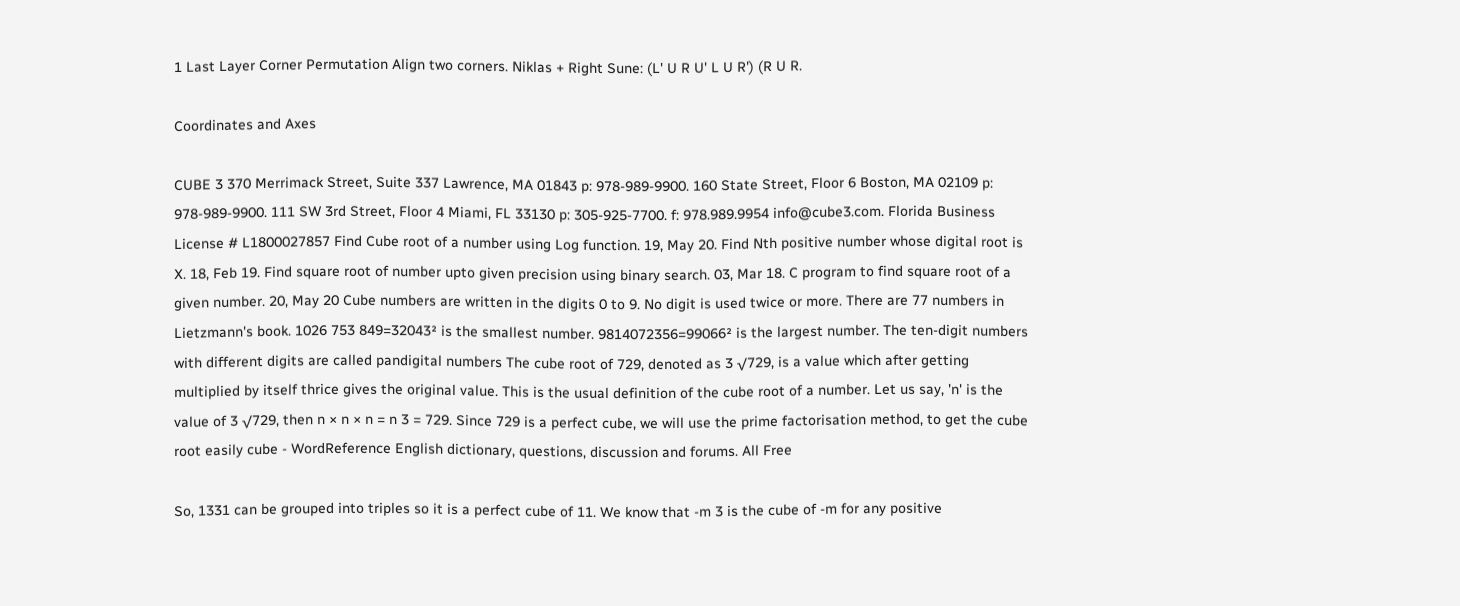1 Last Layer Corner Permutation Align two corners. Niklas + Right Sune: (L' U R U' L U R') (R U R.

Coordinates and Axes

CUBE 3 370 Merrimack Street, Suite 337 Lawrence, MA 01843 p: 978-989-9900. 160 State Street, Floor 6 Boston, MA 02109 p: 978-989-9900. 111 SW 3rd Street, Floor 4 Miami, FL 33130 p: 305-925-7700. f: 978.989.9954 info@cube3.com. Florida Business License # L1800027857 Find Cube root of a number using Log function. 19, May 20. Find Nth positive number whose digital root is X. 18, Feb 19. Find square root of number upto given precision using binary search. 03, Mar 18. C program to find square root of a given number. 20, May 20 Cube numbers are written in the digits 0 to 9. No digit is used twice or more. There are 77 numbers in Lietzmann's book. 1026 753 849=32043² is the smallest number. 9814072356=99066² is the largest number. The ten-digit numbers with different digits are called pandigital numbers The cube root of 729, denoted as 3 √729, is a value which after getting multiplied by itself thrice gives the original value. This is the usual definition of the cube root of a number. Let us say, 'n' is the value of 3 √729, then n × n × n = n 3 = 729. Since 729 is a perfect cube, we will use the prime factorisation method, to get the cube root easily cube - WordReference English dictionary, questions, discussion and forums. All Free

So, 1331 can be grouped into triples so it is a perfect cube of 11. We know that -m 3 is the cube of -m for any positive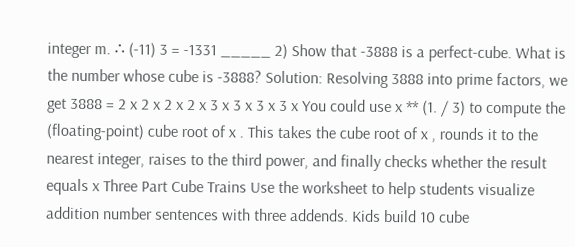integer m. ∴ (-11) 3 = -1331 _____ 2) Show that -3888 is a perfect-cube. What is the number whose cube is -3888? Solution: Resolving 3888 into prime factors, we get 3888 = 2 x 2 x 2 x 2 x 3 x 3 x 3 x 3 x You could use x ** (1. / 3) to compute the (floating-point) cube root of x . This takes the cube root of x , rounds it to the nearest integer, raises to the third power, and finally checks whether the result equals x Three Part Cube Trains Use the worksheet to help students visualize addition number sentences with three addends. Kids build 10 cube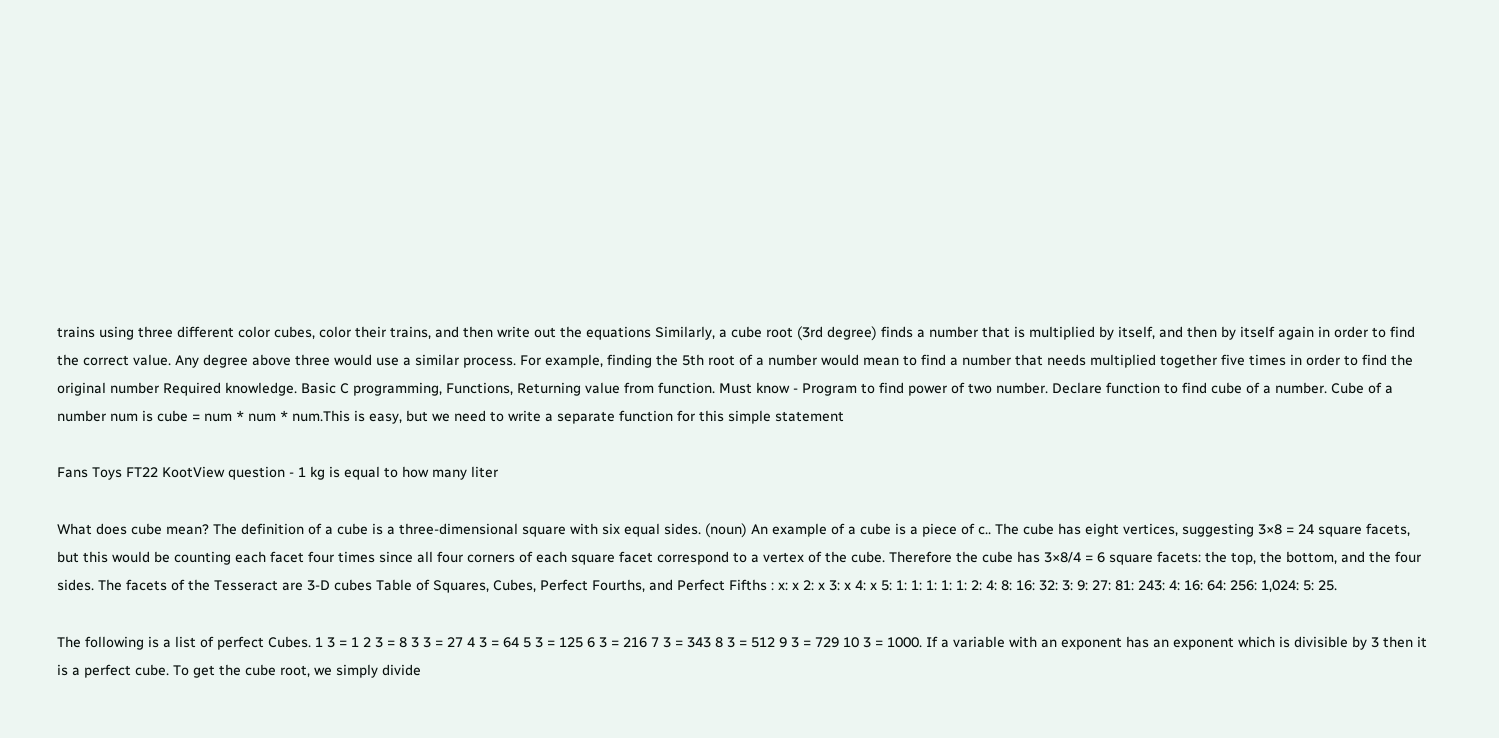trains using three different color cubes, color their trains, and then write out the equations Similarly, a cube root (3rd degree) finds a number that is multiplied by itself, and then by itself again in order to find the correct value. Any degree above three would use a similar process. For example, finding the 5th root of a number would mean to find a number that needs multiplied together five times in order to find the original number Required knowledge. Basic C programming, Functions, Returning value from function. Must know - Program to find power of two number. Declare function to find cube of a number. Cube of a number num is cube = num * num * num.This is easy, but we need to write a separate function for this simple statement

Fans Toys FT22 KootView question - 1 kg is equal to how many liter

What does cube mean? The definition of a cube is a three-dimensional square with six equal sides. (noun) An example of a cube is a piece of c.. The cube has eight vertices, suggesting 3×8 = 24 square facets, but this would be counting each facet four times since all four corners of each square facet correspond to a vertex of the cube. Therefore the cube has 3×8/4 = 6 square facets: the top, the bottom, and the four sides. The facets of the Tesseract are 3-D cubes Table of Squares, Cubes, Perfect Fourths, and Perfect Fifths : x: x 2: x 3: x 4: x 5: 1: 1: 1: 1: 1: 2: 4: 8: 16: 32: 3: 9: 27: 81: 243: 4: 16: 64: 256: 1,024: 5: 25.

The following is a list of perfect Cubes. 1 3 = 1 2 3 = 8 3 3 = 27 4 3 = 64 5 3 = 125 6 3 = 216 7 3 = 343 8 3 = 512 9 3 = 729 10 3 = 1000. If a variable with an exponent has an exponent which is divisible by 3 then it is a perfect cube. To get the cube root, we simply divide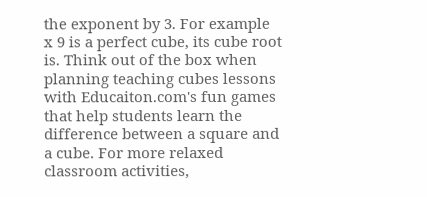the exponent by 3. For example x 9 is a perfect cube, its cube root is. Think out of the box when planning teaching cubes lessons with Educaiton.com's fun games that help students learn the difference between a square and a cube. For more relaxed classroom activities,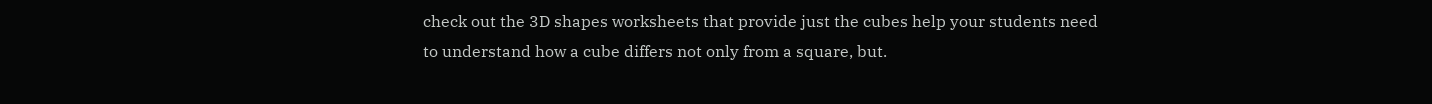check out the 3D shapes worksheets that provide just the cubes help your students need to understand how a cube differs not only from a square, but.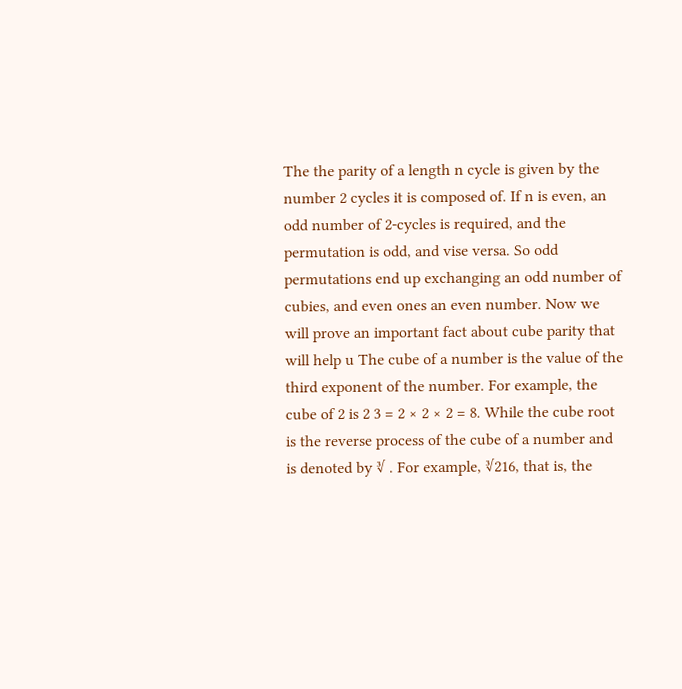The the parity of a length n cycle is given by the number 2 cycles it is composed of. If n is even, an odd number of 2-cycles is required, and the permutation is odd, and vise versa. So odd permutations end up exchanging an odd number of cubies, and even ones an even number. Now we will prove an important fact about cube parity that will help u The cube of a number is the value of the third exponent of the number. For example, the cube of 2 is 2 3 = 2 × 2 × 2 = 8. While the cube root is the reverse process of the cube of a number and is denoted by ∛ . For example, ∛216, that is, the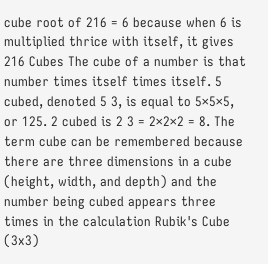cube root of 216 = 6 because when 6 is multiplied thrice with itself, it gives 216 Cubes The cube of a number is that number times itself times itself. 5 cubed, denoted 5 3, is equal to 5×5×5, or 125. 2 cubed is 2 3 = 2×2×2 = 8. The term cube can be remembered because there are three dimensions in a cube (height, width, and depth) and the number being cubed appears three times in the calculation Rubik's Cube (3x3)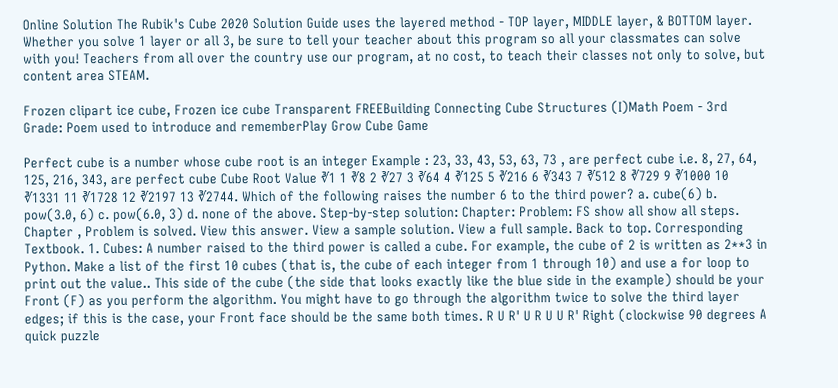Online Solution The Rubik's Cube 2020 Solution Guide uses the layered method - TOP layer, MIDDLE layer, & BOTTOM layer. Whether you solve 1 layer or all 3, be sure to tell your teacher about this program so all your classmates can solve with you! Teachers from all over the country use our program, at no cost, to teach their classes not only to solve, but content area STEAM.

Frozen clipart ice cube, Frozen ice cube Transparent FREEBuilding Connecting Cube Structures (I)Math Poem - 3rd Grade: Poem used to introduce and rememberPlay Grow Cube Game

Perfect cube is a number whose cube root is an integer Example : 23, 33, 43, 53, 63, 73 , are perfect cube i.e. 8, 27, 64, 125, 216, 343, are perfect cube Cube Root Value ∛1 1 ∛8 2 ∛27 3 ∛64 4 ∛125 5 ∛216 6 ∛343 7 ∛512 8 ∛729 9 ∛1000 10 ∛1331 11 ∛1728 12 ∛2197 13 ∛2744. Which of the following raises the number 6 to the third power? a. cube(6) b. pow(3.0, 6) c. pow(6.0, 3) d. none of the above. Step-by-step solution: Chapter: Problem: FS show all show all steps. Chapter , Problem is solved. View this answer. View a sample solution. View a full sample. Back to top. Corresponding Textbook. 1. Cubes: A number raised to the third power is called a cube. For example, the cube of 2 is written as 2**3 in Python. Make a list of the first 10 cubes (that is, the cube of each integer from 1 through 10) and use a for loop to print out the value.. This side of the cube (the side that looks exactly like the blue side in the example) should be your Front (F) as you perform the algorithm. You might have to go through the algorithm twice to solve the third layer edges; if this is the case, your Front face should be the same both times. R U R' U R U U R' Right (clockwise 90 degrees A quick puzzle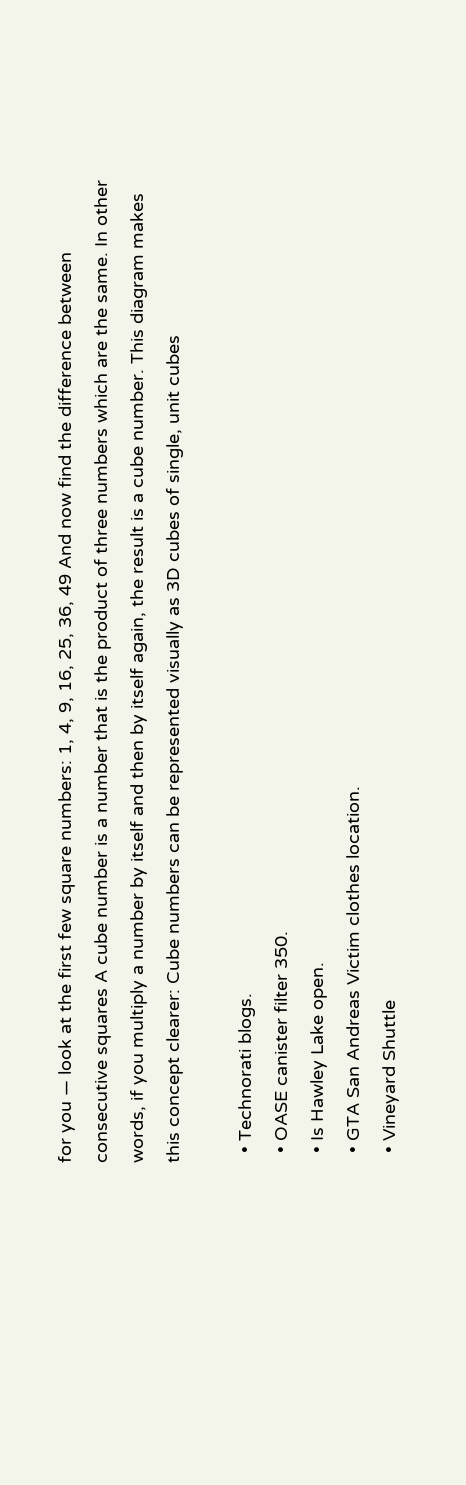for you — look at the first few square numbers: 1, 4, 9, 16, 25, 36, 49 And now find the difference between consecutive squares A cube number is a number that is the product of three numbers which are the same. In other words, if you multiply a number by itself and then by itself again, the result is a cube number. This diagram makes this concept clearer: Cube numbers can be represented visually as 3D cubes of single, unit cubes

  • Technorati blogs.
  • OASE canister filter 350.
  • Is Hawley Lake open.
  • GTA San Andreas Victim clothes location.
  • Vineyard Shuttle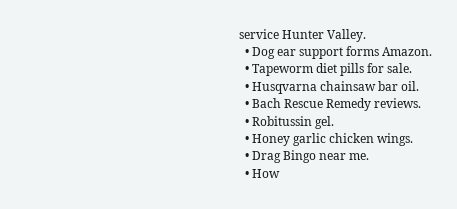service Hunter Valley.
  • Dog ear support forms Amazon.
  • Tapeworm diet pills for sale.
  • Husqvarna chainsaw bar oil.
  • Bach Rescue Remedy reviews.
  • Robitussin gel.
  • Honey garlic chicken wings.
  • Drag Bingo near me.
  • How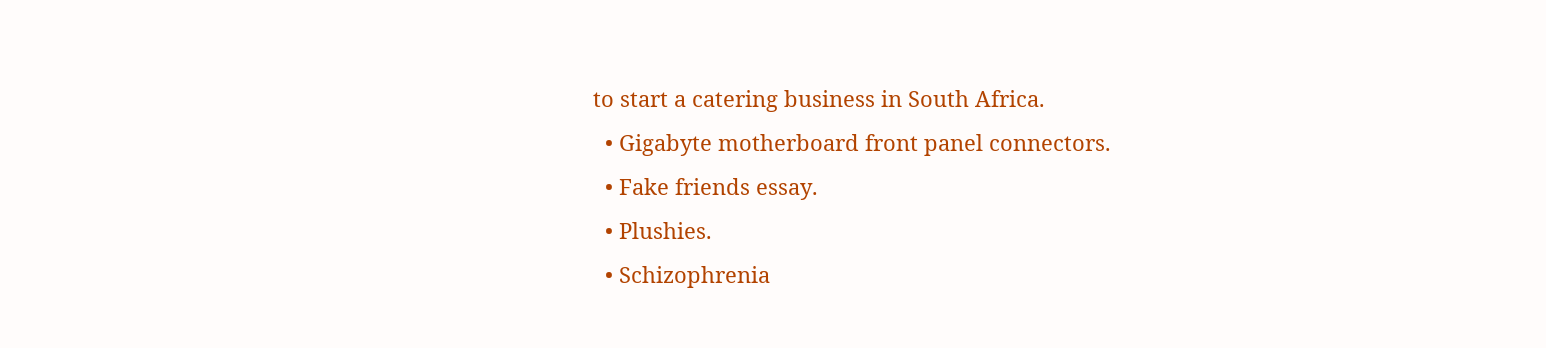to start a catering business in South Africa.
  • Gigabyte motherboard front panel connectors.
  • Fake friends essay.
  • Plushies.
  • Schizophrenia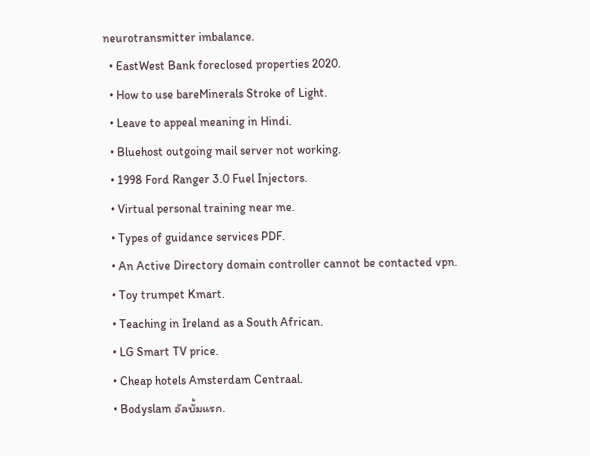neurotransmitter imbalance.
  • EastWest Bank foreclosed properties 2020.
  • How to use bareMinerals Stroke of Light.
  • Leave to appeal meaning in Hindi.
  • Bluehost outgoing mail server not working.
  • 1998 Ford Ranger 3.0 Fuel Injectors.
  • Virtual personal training near me.
  • Types of guidance services PDF.
  • An Active Directory domain controller cannot be contacted vpn.
  • Toy trumpet Kmart.
  • Teaching in Ireland as a South African.
  • LG Smart TV price.
  • Cheap hotels Amsterdam Centraal.
  • Bodyslam อัลบั้มแรก.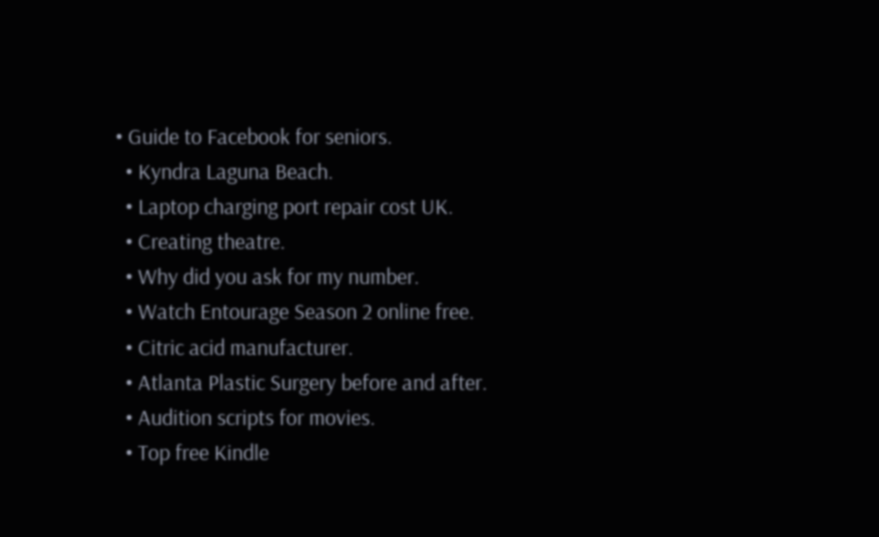• Guide to Facebook for seniors.
  • Kyndra Laguna Beach.
  • Laptop charging port repair cost UK.
  • Creating theatre.
  • Why did you ask for my number.
  • Watch Entourage Season 2 online free.
  • Citric acid manufacturer.
  • Atlanta Plastic Surgery before and after.
  • Audition scripts for movies.
  • Top free Kindle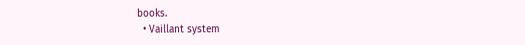books.
  • Vaillant system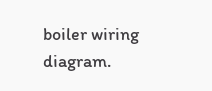boiler wiring diagram.